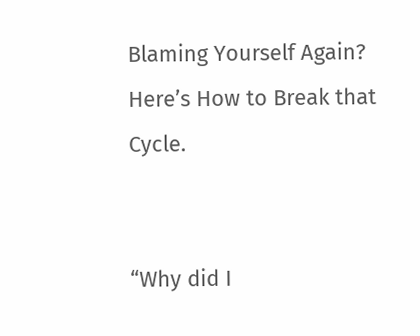Blaming Yourself Again? Here’s How to Break that Cycle.


“Why did I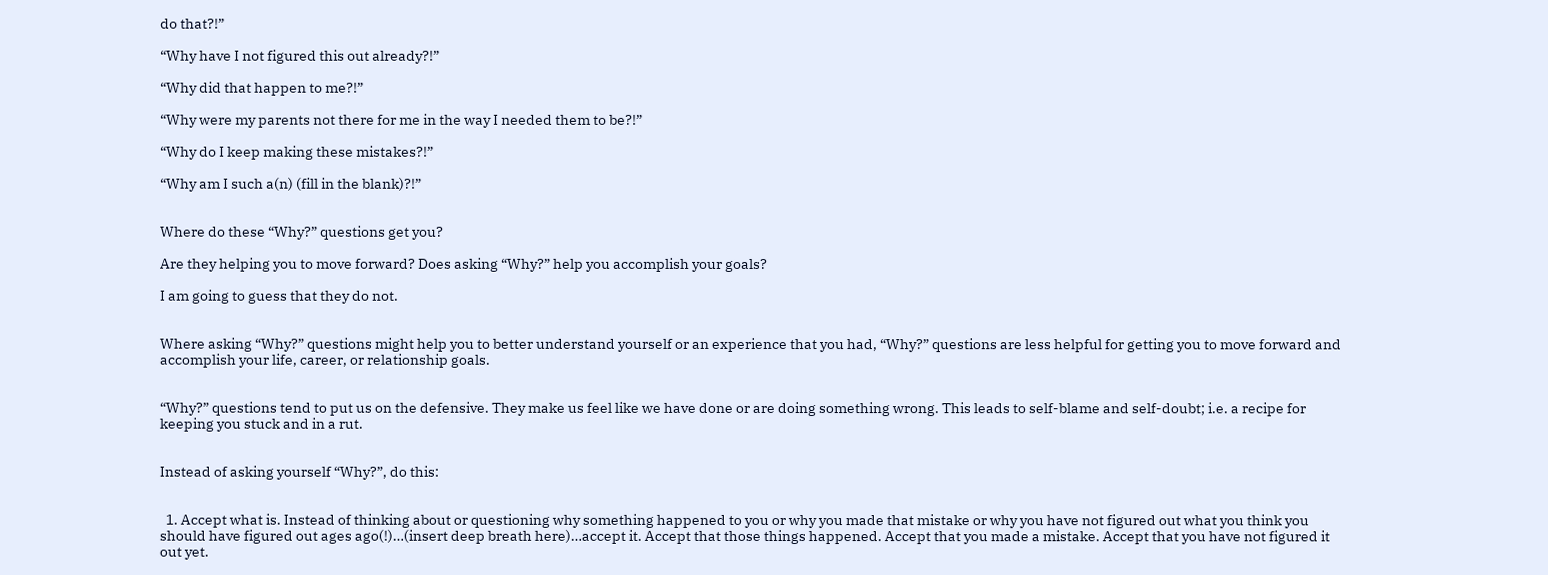do that?!”

“Why have I not figured this out already?!”

“Why did that happen to me?!”

“Why were my parents not there for me in the way I needed them to be?!”

“Why do I keep making these mistakes?!”

“Why am I such a(n) (fill in the blank)?!”


Where do these “Why?” questions get you?

Are they helping you to move forward? Does asking “Why?” help you accomplish your goals?

I am going to guess that they do not.


Where asking “Why?” questions might help you to better understand yourself or an experience that you had, “Why?” questions are less helpful for getting you to move forward and accomplish your life, career, or relationship goals.


“Why?” questions tend to put us on the defensive. They make us feel like we have done or are doing something wrong. This leads to self-blame and self-doubt; i.e. a recipe for keeping you stuck and in a rut.


Instead of asking yourself “Why?”, do this:


  1. Accept what is. Instead of thinking about or questioning why something happened to you or why you made that mistake or why you have not figured out what you think you should have figured out ages ago(!)…(insert deep breath here)…accept it. Accept that those things happened. Accept that you made a mistake. Accept that you have not figured it out yet.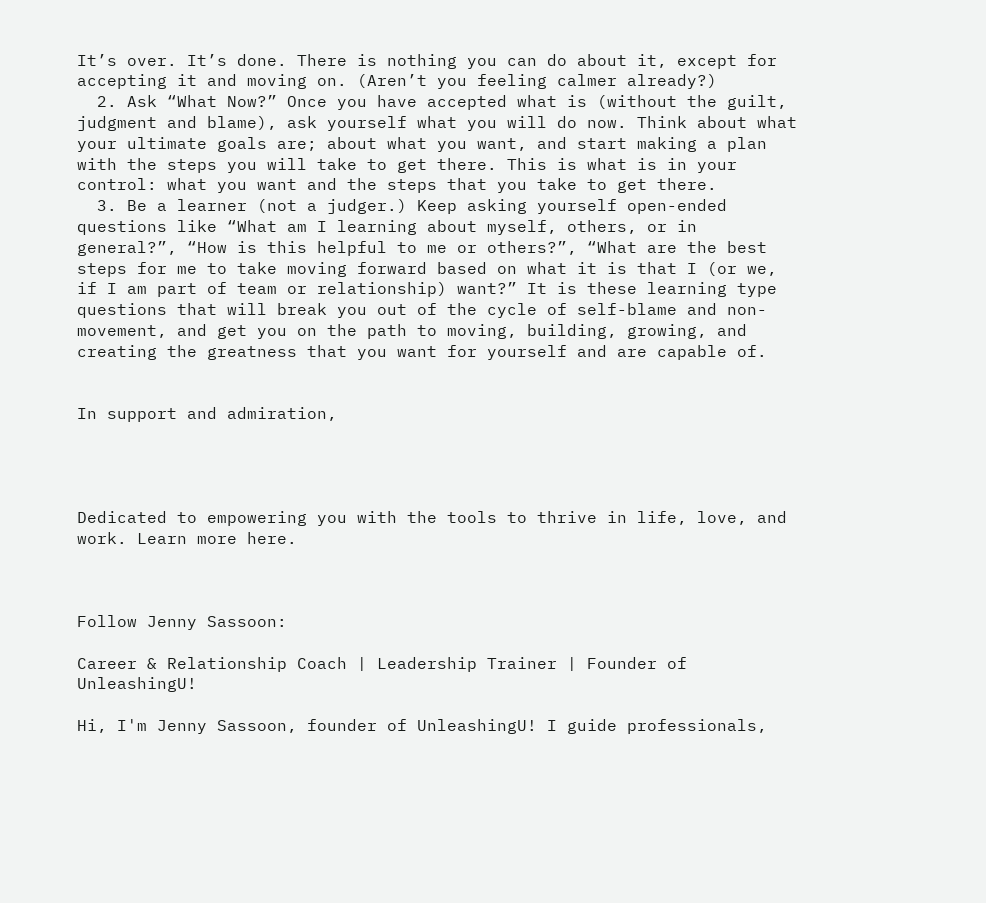It’s over. It’s done. There is nothing you can do about it, except for accepting it and moving on. (Aren’t you feeling calmer already?)
  2. Ask “What Now?” Once you have accepted what is (without the guilt, judgment and blame), ask yourself what you will do now. Think about what your ultimate goals are; about what you want, and start making a plan with the steps you will take to get there. This is what is in your control: what you want and the steps that you take to get there.
  3. Be a learner (not a judger.) Keep asking yourself open-ended questions like “What am I learning about myself, others, or in general?”, “How is this helpful to me or others?”, “What are the best steps for me to take moving forward based on what it is that I (or we, if I am part of team or relationship) want?” It is these learning type questions that will break you out of the cycle of self-blame and non-movement, and get you on the path to moving, building, growing, and creating the greatness that you want for yourself and are capable of.


In support and admiration,




Dedicated to empowering you with the tools to thrive in life, love, and work. Learn more here.



Follow Jenny Sassoon:

Career & Relationship Coach | Leadership Trainer | Founder of UnleashingU!

Hi, I'm Jenny Sassoon, founder of UnleashingU! I guide professionals,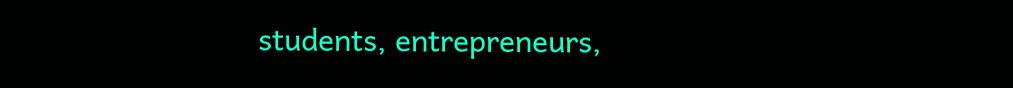students, entrepreneurs,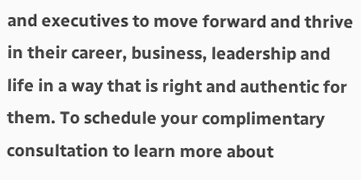and executives to move forward and thrive in their career, business, leadership and life in a way that is right and authentic for them. To schedule your complimentary consultation to learn more about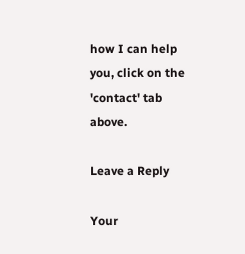how I can help you, click on the 'contact' tab above.

Leave a Reply

Your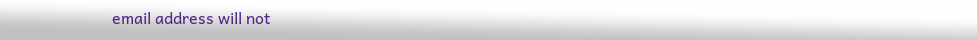email address will not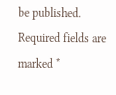be published. Required fields are marked *